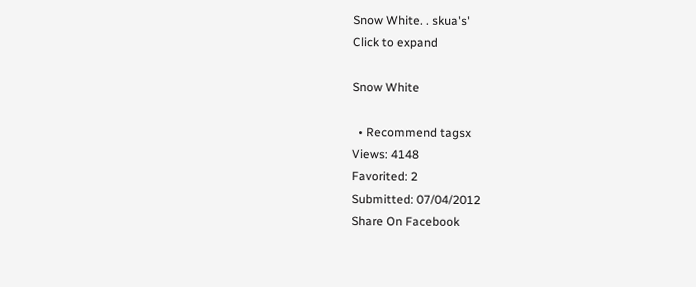Snow White. . skua's'
Click to expand

Snow White

  • Recommend tagsx
Views: 4148
Favorited: 2
Submitted: 07/04/2012
Share On Facebook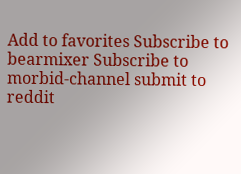Add to favorites Subscribe to bearmixer Subscribe to morbid-channel submit to reddit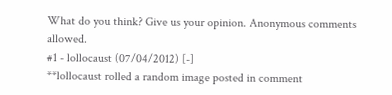What do you think? Give us your opinion. Anonymous comments allowed.
#1 - lollocaust (07/04/2012) [-]
**lollocaust rolled a random image posted in comment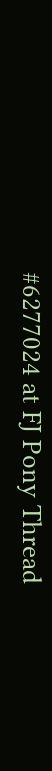#6277024 at FJ Pony Thread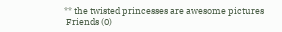** the twisted princesses are awesome pictures
 Friends (0)